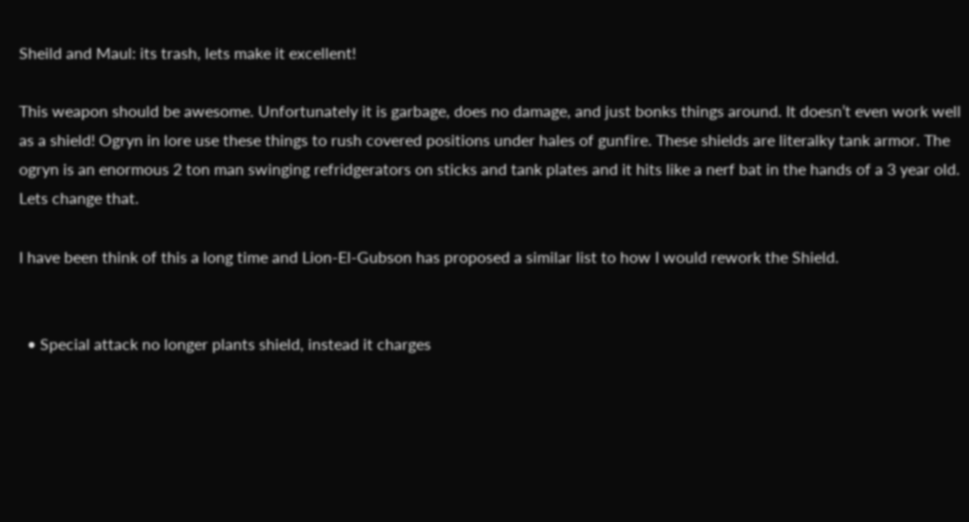Sheild and Maul: its trash, lets make it excellent!

This weapon should be awesome. Unfortunately it is garbage, does no damage, and just bonks things around. It doesn’t even work well as a shield! Ogryn in lore use these things to rush covered positions under hales of gunfire. These shields are literalky tank armor. The ogryn is an enormous 2 ton man swinging refridgerators on sticks and tank plates and it hits like a nerf bat in the hands of a 3 year old. Lets change that.

I have been think of this a long time and Lion-El-Gubson has proposed a similar list to how I would rework the Shield.


  • Special attack no longer plants shield, instead it charges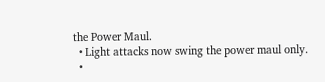the Power Maul.
  • Light attacks now swing the power maul only.
  •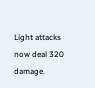Light attacks now deal 320 damage.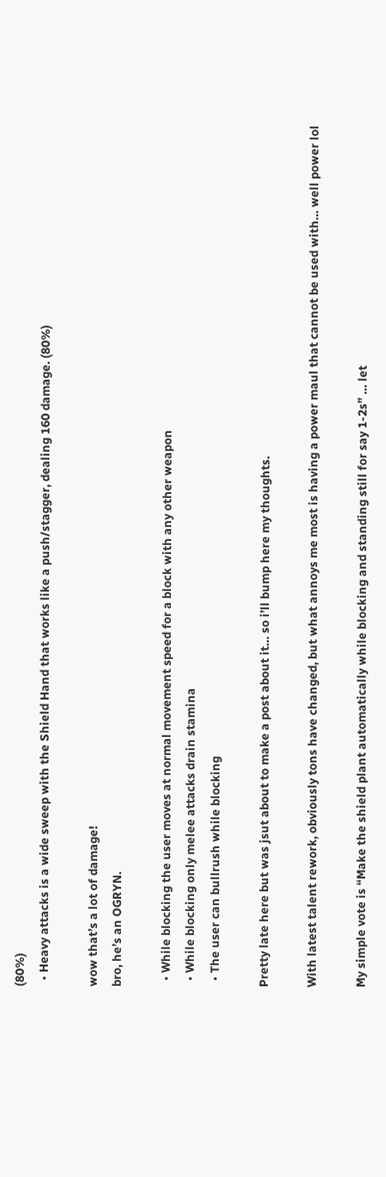(80%)
  • Heavy attacks is a wide sweep with the Shield Hand that works like a push/stagger, dealing 160 damage. (80%)

wow that’s a lot of damage!
bro, he’s an OGRYN.

  • While blocking the user moves at normal movement speed for a block with any other weapon
  • While blocking only melee attacks drain stamina
  • The user can bullrush while blocking

Pretty late here but was jsut about to make a post about it… so i’ll bump here my thoughts.

With latest talent rework, obviously tons have changed, but what annoys me most is having a power maul that cannot be used with… well power lol

My simple vote is “Make the shield plant automatically while blocking and standing still for say 1-2s” … let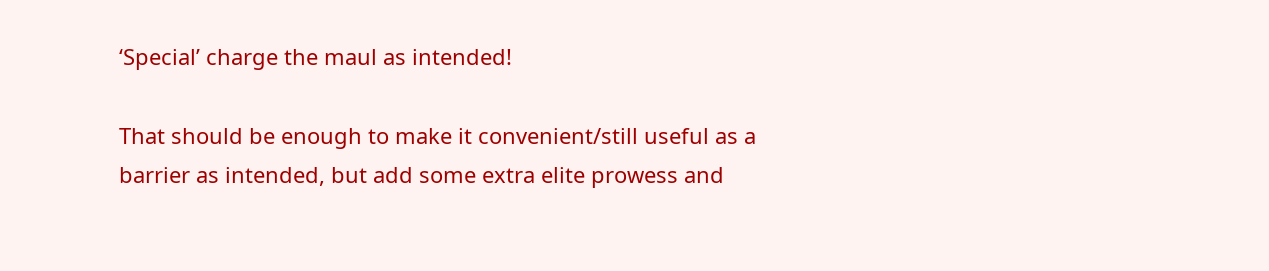‘Special’ charge the maul as intended!

That should be enough to make it convenient/still useful as a barrier as intended, but add some extra elite prowess and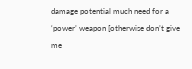damage potential much need for a ‘power’ weapon [otherwise don’t give me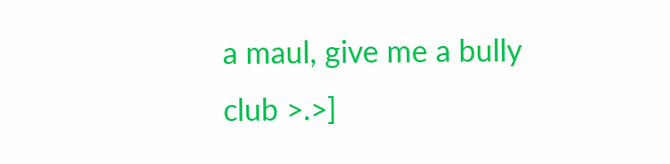a maul, give me a bully club >.>]